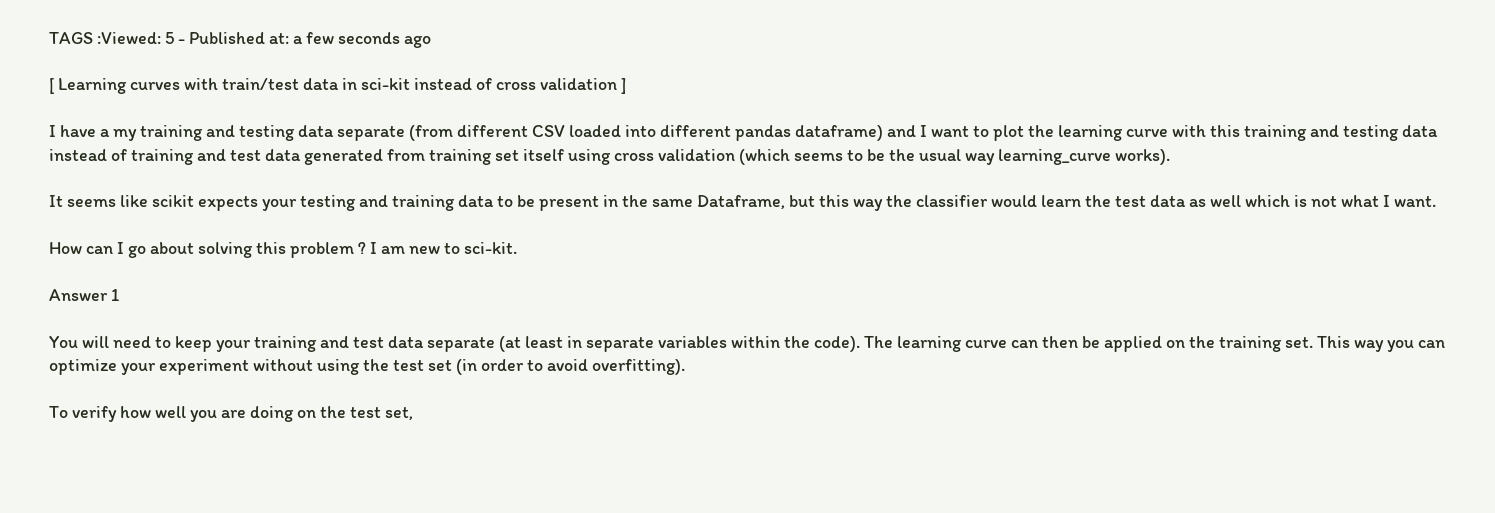TAGS :Viewed: 5 - Published at: a few seconds ago

[ Learning curves with train/test data in sci-kit instead of cross validation ]

I have a my training and testing data separate (from different CSV loaded into different pandas dataframe) and I want to plot the learning curve with this training and testing data instead of training and test data generated from training set itself using cross validation (which seems to be the usual way learning_curve works).

It seems like scikit expects your testing and training data to be present in the same Dataframe, but this way the classifier would learn the test data as well which is not what I want.

How can I go about solving this problem ? I am new to sci-kit.

Answer 1

You will need to keep your training and test data separate (at least in separate variables within the code). The learning curve can then be applied on the training set. This way you can optimize your experiment without using the test set (in order to avoid overfitting).

To verify how well you are doing on the test set,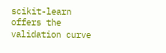scikit-learn offers the validation curve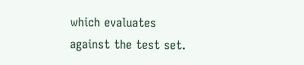which evaluates against the test set.